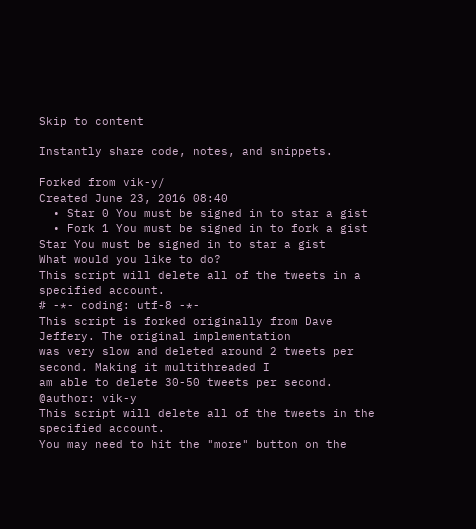Skip to content

Instantly share code, notes, and snippets.

Forked from vik-y/
Created June 23, 2016 08:40
  • Star 0 You must be signed in to star a gist
  • Fork 1 You must be signed in to fork a gist
Star You must be signed in to star a gist
What would you like to do?
This script will delete all of the tweets in a specified account.
# -*- coding: utf-8 -*-
This script is forked originally from Dave Jeffery. The original implementation
was very slow and deleted around 2 tweets per second. Making it multithreaded I
am able to delete 30-50 tweets per second.
@author: vik-y
This script will delete all of the tweets in the specified account.
You may need to hit the "more" button on the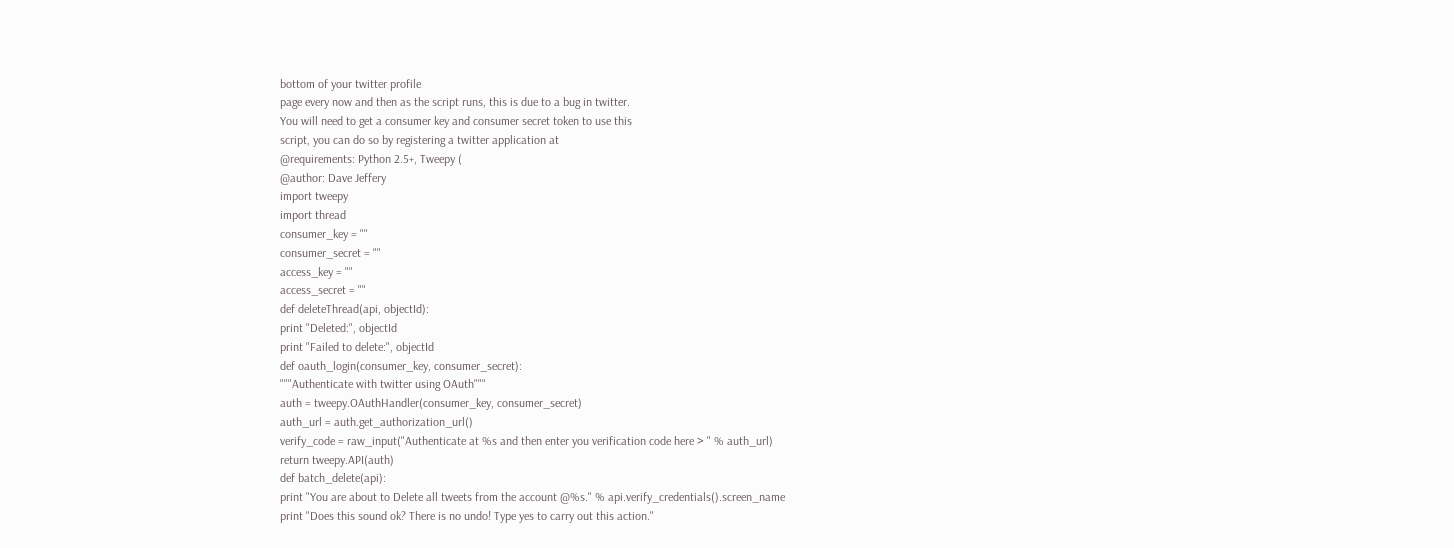bottom of your twitter profile
page every now and then as the script runs, this is due to a bug in twitter.
You will need to get a consumer key and consumer secret token to use this
script, you can do so by registering a twitter application at
@requirements: Python 2.5+, Tweepy (
@author: Dave Jeffery
import tweepy
import thread
consumer_key = ""
consumer_secret = ""
access_key = ""
access_secret = ""
def deleteThread(api, objectId):
print "Deleted:", objectId
print "Failed to delete:", objectId
def oauth_login(consumer_key, consumer_secret):
"""Authenticate with twitter using OAuth"""
auth = tweepy.OAuthHandler(consumer_key, consumer_secret)
auth_url = auth.get_authorization_url()
verify_code = raw_input("Authenticate at %s and then enter you verification code here > " % auth_url)
return tweepy.API(auth)
def batch_delete(api):
print "You are about to Delete all tweets from the account @%s." % api.verify_credentials().screen_name
print "Does this sound ok? There is no undo! Type yes to carry out this action."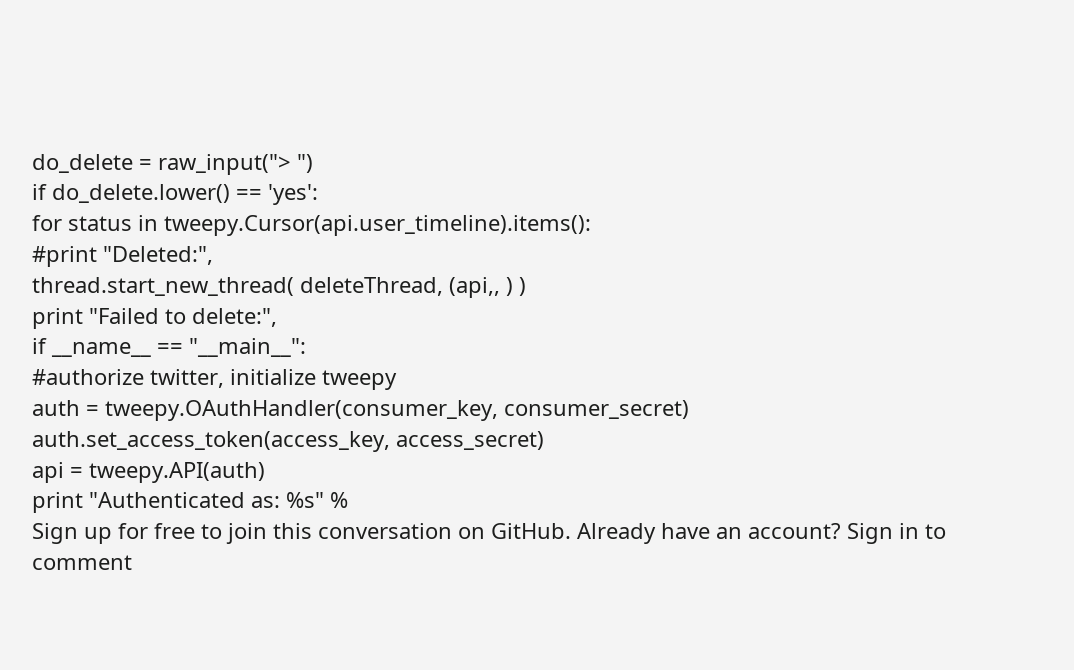do_delete = raw_input("> ")
if do_delete.lower() == 'yes':
for status in tweepy.Cursor(api.user_timeline).items():
#print "Deleted:",
thread.start_new_thread( deleteThread, (api,, ) )
print "Failed to delete:",
if __name__ == "__main__":
#authorize twitter, initialize tweepy
auth = tweepy.OAuthHandler(consumer_key, consumer_secret)
auth.set_access_token(access_key, access_secret)
api = tweepy.API(auth)
print "Authenticated as: %s" %
Sign up for free to join this conversation on GitHub. Already have an account? Sign in to comment